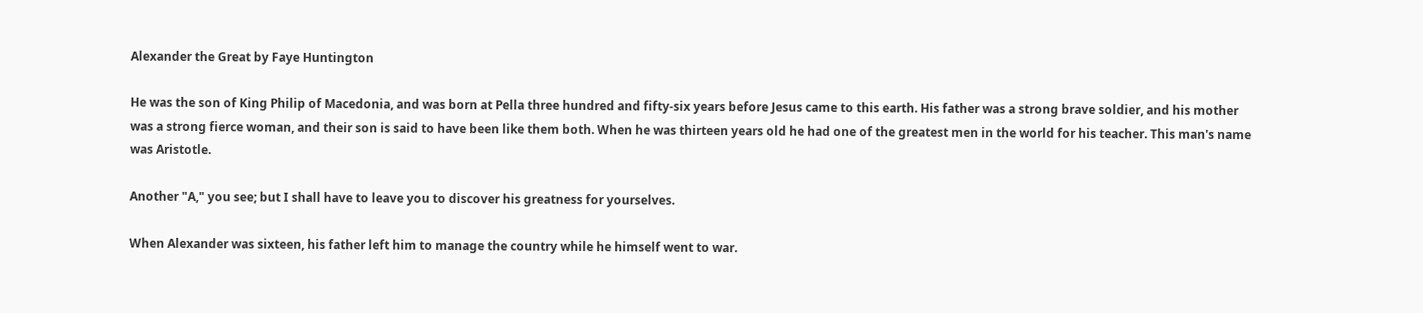Alexander the Great by Faye Huntington

He was the son of King Philip of Macedonia, and was born at Pella three hundred and fifty-six years before Jesus came to this earth. His father was a strong brave soldier, and his mother was a strong fierce woman, and their son is said to have been like them both. When he was thirteen years old he had one of the greatest men in the world for his teacher. This man's name was Aristotle.

Another "A," you see; but I shall have to leave you to discover his greatness for yourselves.

When Alexander was sixteen, his father left him to manage the country while he himself went to war.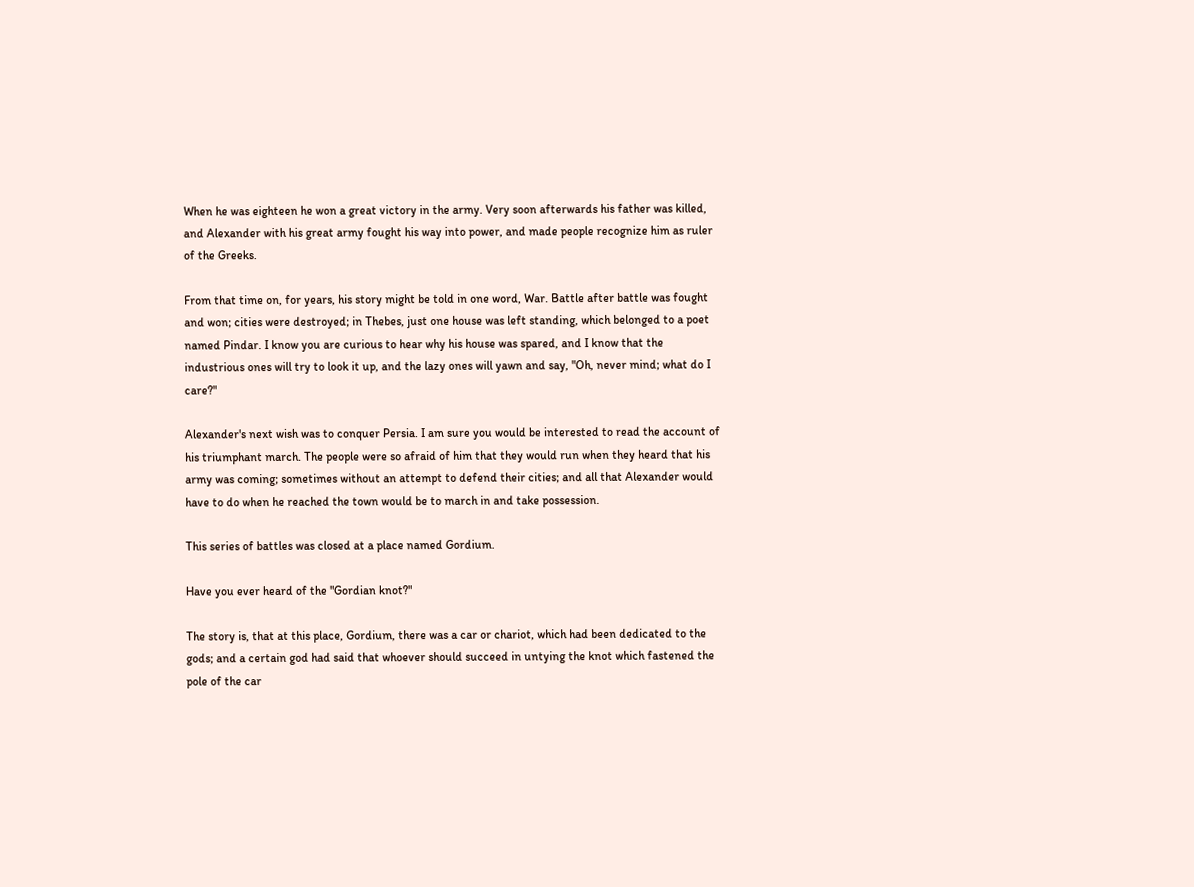When he was eighteen he won a great victory in the army. Very soon afterwards his father was killed, and Alexander with his great army fought his way into power, and made people recognize him as ruler of the Greeks.

From that time on, for years, his story might be told in one word, War. Battle after battle was fought and won; cities were destroyed; in Thebes, just one house was left standing, which belonged to a poet named Pindar. I know you are curious to hear why his house was spared, and I know that the industrious ones will try to look it up, and the lazy ones will yawn and say, "Oh, never mind; what do I care?"

Alexander's next wish was to conquer Persia. I am sure you would be interested to read the account of his triumphant march. The people were so afraid of him that they would run when they heard that his army was coming; sometimes without an attempt to defend their cities; and all that Alexander would have to do when he reached the town would be to march in and take possession.

This series of battles was closed at a place named Gordium.

Have you ever heard of the "Gordian knot?"

The story is, that at this place, Gordium, there was a car or chariot, which had been dedicated to the gods; and a certain god had said that whoever should succeed in untying the knot which fastened the pole of the car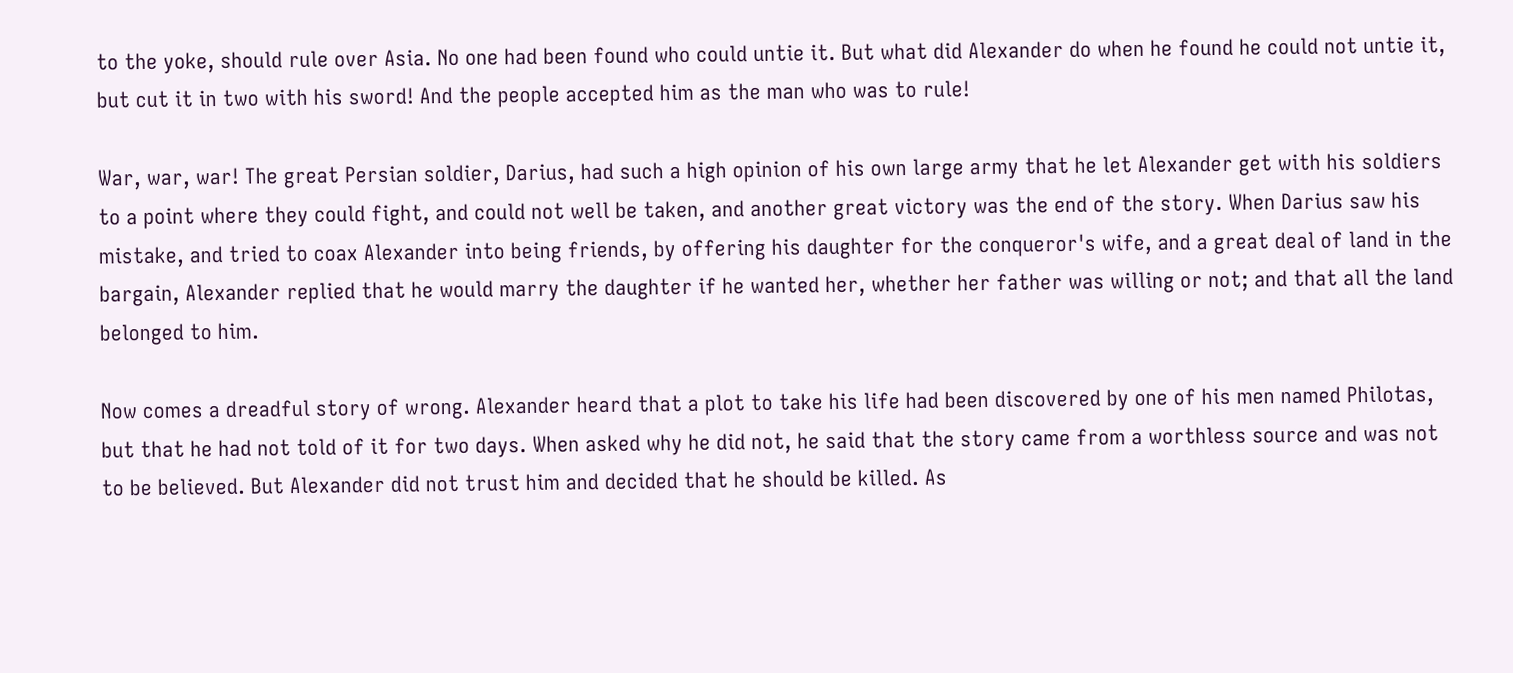to the yoke, should rule over Asia. No one had been found who could untie it. But what did Alexander do when he found he could not untie it, but cut it in two with his sword! And the people accepted him as the man who was to rule!

War, war, war! The great Persian soldier, Darius, had such a high opinion of his own large army that he let Alexander get with his soldiers to a point where they could fight, and could not well be taken, and another great victory was the end of the story. When Darius saw his mistake, and tried to coax Alexander into being friends, by offering his daughter for the conqueror's wife, and a great deal of land in the bargain, Alexander replied that he would marry the daughter if he wanted her, whether her father was willing or not; and that all the land belonged to him.

Now comes a dreadful story of wrong. Alexander heard that a plot to take his life had been discovered by one of his men named Philotas, but that he had not told of it for two days. When asked why he did not, he said that the story came from a worthless source and was not to be believed. But Alexander did not trust him and decided that he should be killed. As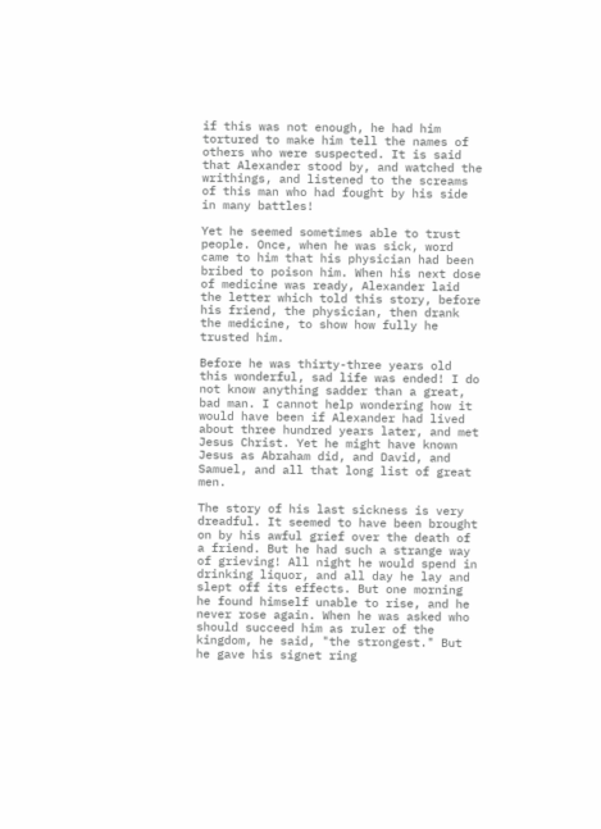if this was not enough, he had him tortured to make him tell the names of others who were suspected. It is said that Alexander stood by, and watched the writhings, and listened to the screams of this man who had fought by his side in many battles!

Yet he seemed sometimes able to trust people. Once, when he was sick, word came to him that his physician had been bribed to poison him. When his next dose of medicine was ready, Alexander laid the letter which told this story, before his friend, the physician, then drank the medicine, to show how fully he trusted him.

Before he was thirty-three years old this wonderful, sad life was ended! I do not know anything sadder than a great, bad man. I cannot help wondering how it would have been if Alexander had lived about three hundred years later, and met Jesus Christ. Yet he might have known Jesus as Abraham did, and David, and Samuel, and all that long list of great men.

The story of his last sickness is very dreadful. It seemed to have been brought on by his awful grief over the death of a friend. But he had such a strange way of grieving! All night he would spend in drinking liquor, and all day he lay and slept off its effects. But one morning he found himself unable to rise, and he never rose again. When he was asked who should succeed him as ruler of the kingdom, he said, "the strongest." But he gave his signet ring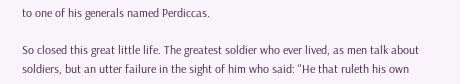to one of his generals named Perdiccas.

So closed this great little life. The greatest soldier who ever lived, as men talk about soldiers, but an utter failure in the sight of him who said: "He that ruleth his own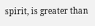spirit, is greater than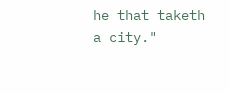he that taketh a city."